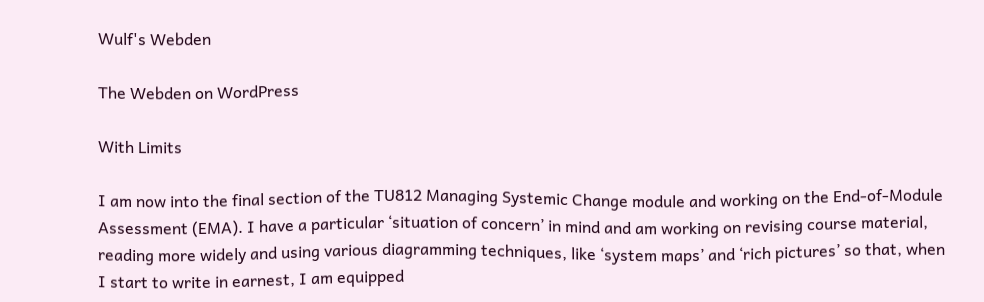Wulf's Webden

The Webden on WordPress

With Limits

I am now into the final section of the TU812 Managing Systemic Change module and working on the End-of-Module Assessment (EMA). I have a particular ‘situation of concern’ in mind and am working on revising course material, reading more widely and using various diagramming techniques, like ‘system maps’ and ‘rich pictures’ so that, when I start to write in earnest, I am equipped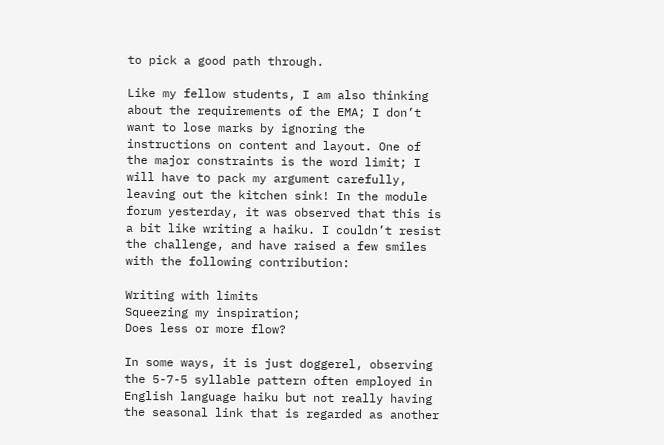to pick a good path through.

Like my fellow students, I am also thinking about the requirements of the EMA; I don’t want to lose marks by ignoring the instructions on content and layout. One of the major constraints is the word limit; I will have to pack my argument carefully, leaving out the kitchen sink! In the module forum yesterday, it was observed that this is a bit like writing a haiku. I couldn’t resist the challenge, and have raised a few smiles with the following contribution:

Writing with limits
Squeezing my inspiration;
Does less or more flow?

In some ways, it is just doggerel, observing the 5-7-5 syllable pattern often employed in English language haiku but not really having the seasonal link that is regarded as another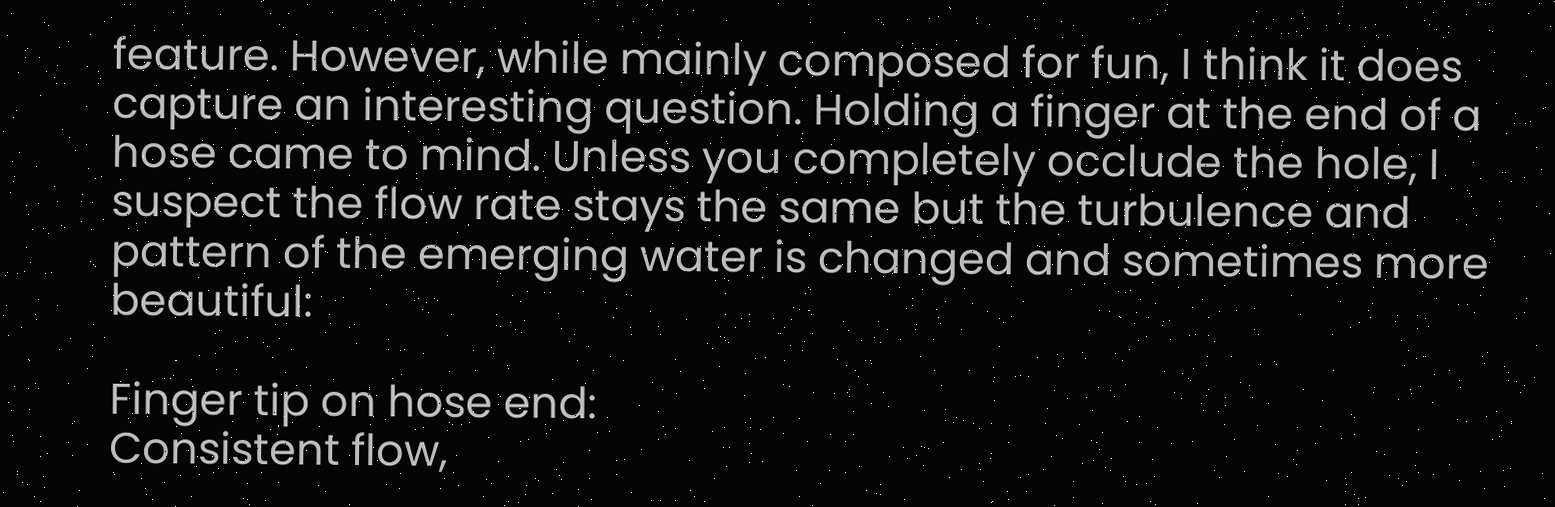feature. However, while mainly composed for fun, I think it does capture an interesting question. Holding a finger at the end of a hose came to mind. Unless you completely occlude the hole, I suspect the flow rate stays the same but the turbulence and pattern of the emerging water is changed and sometimes more beautiful:

Finger tip on hose end:
Consistent flow,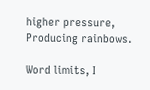higher pressure,
Producing rainbows.

Word limits, I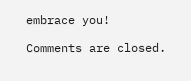embrace you!

Comments are closed.